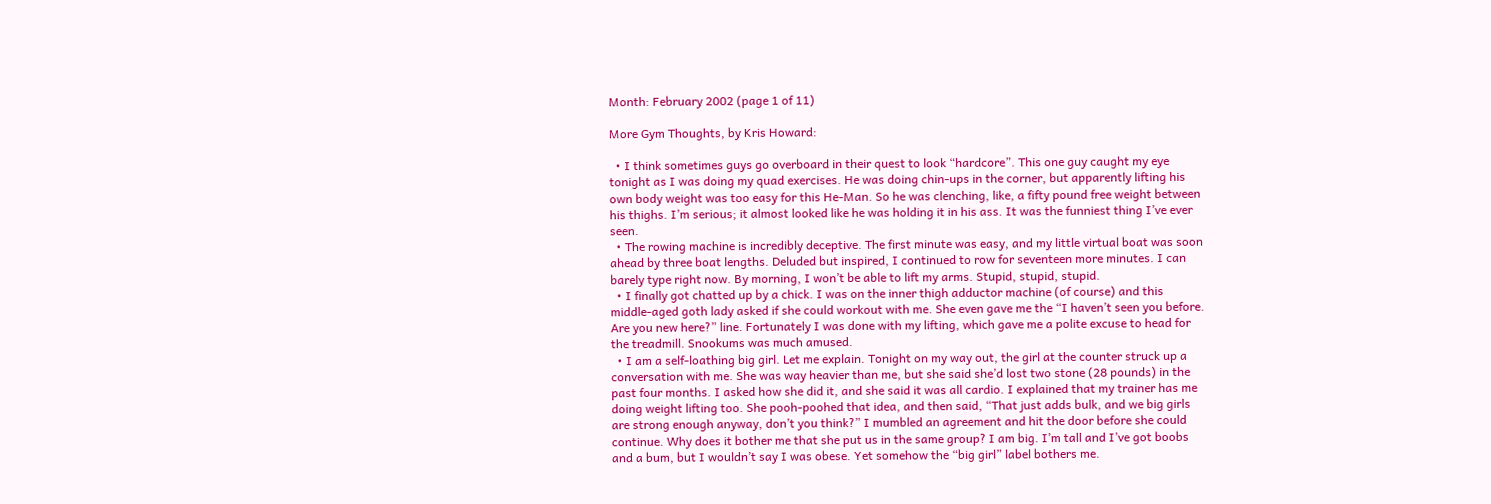Month: February 2002 (page 1 of 11)

More Gym Thoughts, by Kris Howard:

  • I think sometimes guys go overboard in their quest to look “hardcore”. This one guy caught my eye tonight as I was doing my quad exercises. He was doing chin-ups in the corner, but apparently lifting his own body weight was too easy for this He-Man. So he was clenching, like, a fifty pound free weight between his thighs. I’m serious; it almost looked like he was holding it in his ass. It was the funniest thing I’ve ever seen.
  • The rowing machine is incredibly deceptive. The first minute was easy, and my little virtual boat was soon ahead by three boat lengths. Deluded but inspired, I continued to row for seventeen more minutes. I can barely type right now. By morning, I won’t be able to lift my arms. Stupid, stupid, stupid.
  • I finally got chatted up by a chick. I was on the inner thigh adductor machine (of course) and this middle-aged goth lady asked if she could workout with me. She even gave me the “I haven’t seen you before. Are you new here?” line. Fortunately I was done with my lifting, which gave me a polite excuse to head for the treadmill. Snookums was much amused.
  • I am a self-loathing big girl. Let me explain. Tonight on my way out, the girl at the counter struck up a conversation with me. She was way heavier than me, but she said she’d lost two stone (28 pounds) in the past four months. I asked how she did it, and she said it was all cardio. I explained that my trainer has me doing weight lifting too. She pooh-poohed that idea, and then said, “That just adds bulk, and we big girls are strong enough anyway, don’t you think?” I mumbled an agreement and hit the door before she could continue. Why does it bother me that she put us in the same group? I am big. I’m tall and I’ve got boobs and a bum, but I wouldn’t say I was obese. Yet somehow the “big girl” label bothers me.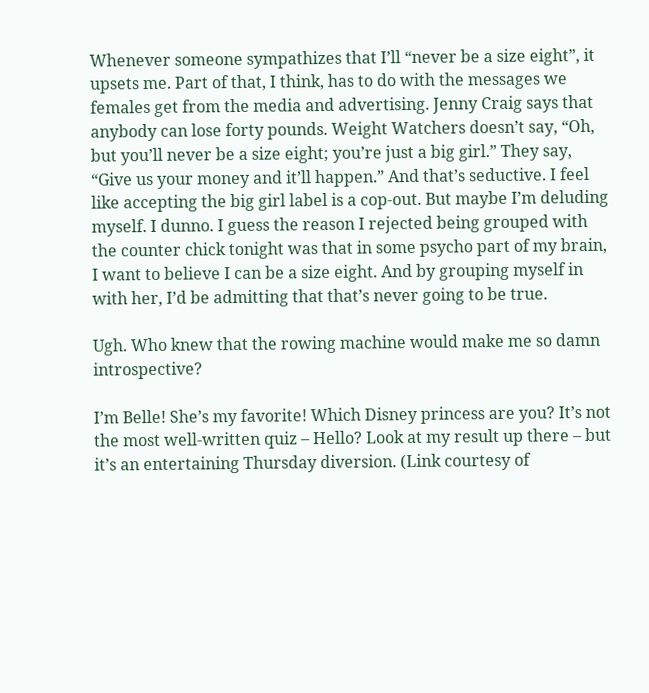Whenever someone sympathizes that I’ll “never be a size eight”, it upsets me. Part of that, I think, has to do with the messages we females get from the media and advertising. Jenny Craig says that anybody can lose forty pounds. Weight Watchers doesn’t say, “Oh, but you’ll never be a size eight; you’re just a big girl.” They say, “Give us your money and it’ll happen.” And that’s seductive. I feel like accepting the big girl label is a cop-out. But maybe I’m deluding myself. I dunno. I guess the reason I rejected being grouped with the counter chick tonight was that in some psycho part of my brain, I want to believe I can be a size eight. And by grouping myself in with her, I’d be admitting that that’s never going to be true.

Ugh. Who knew that the rowing machine would make me so damn introspective?

I’m Belle! She’s my favorite! Which Disney princess are you? It’s not the most well-written quiz – Hello? Look at my result up there – but it’s an entertaining Thursday diversion. (Link courtesy of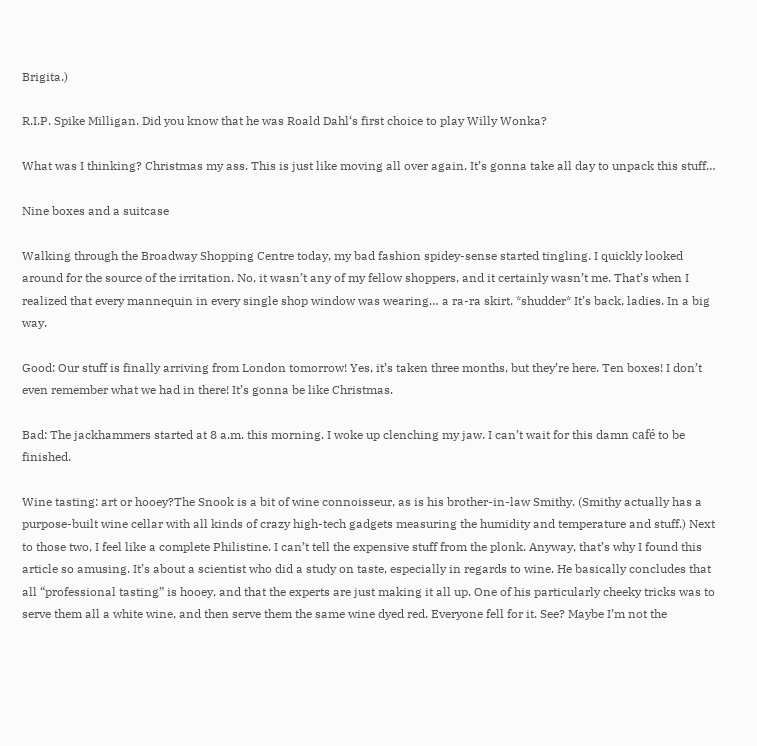Brigita.)

R.I.P. Spike Milligan. Did you know that he was Roald Dahl‘s first choice to play Willy Wonka?

What was I thinking? Christmas my ass. This is just like moving all over again. It’s gonna take all day to unpack this stuff…

Nine boxes and a suitcase

Walking through the Broadway Shopping Centre today, my bad fashion spidey-sense started tingling. I quickly looked around for the source of the irritation. No, it wasn’t any of my fellow shoppers, and it certainly wasn’t me. That’s when I realized that every mannequin in every single shop window was wearing… a ra-ra skirt. *shudder* It’s back, ladies. In a big way.

Good: Our stuff is finally arriving from London tomorrow! Yes, it’s taken three months, but they’re here. Ten boxes! I don’t even remember what we had in there! It’s gonna be like Christmas.

Bad: The jackhammers started at 8 a.m. this morning. I woke up clenching my jaw. I can’t wait for this damn café to be finished.

Wine tasting: art or hooey?The Snook is a bit of wine connoisseur, as is his brother-in-law Smithy. (Smithy actually has a purpose-built wine cellar with all kinds of crazy high-tech gadgets measuring the humidity and temperature and stuff.) Next to those two, I feel like a complete Philistine. I can’t tell the expensive stuff from the plonk. Anyway, that’s why I found this article so amusing. It’s about a scientist who did a study on taste, especially in regards to wine. He basically concludes that all “professional tasting” is hooey, and that the experts are just making it all up. One of his particularly cheeky tricks was to serve them all a white wine, and then serve them the same wine dyed red. Everyone fell for it. See? Maybe I’m not the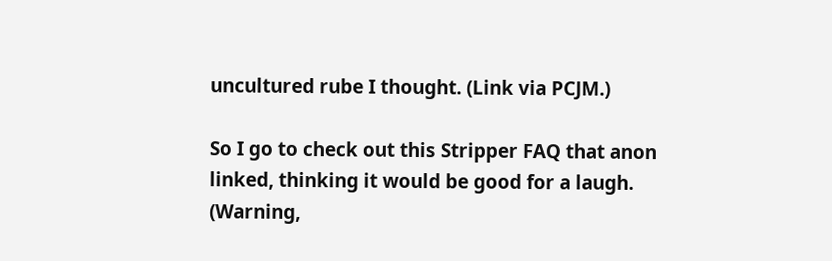uncultured rube I thought. (Link via PCJM.)

So I go to check out this Stripper FAQ that anon linked, thinking it would be good for a laugh. (Warning,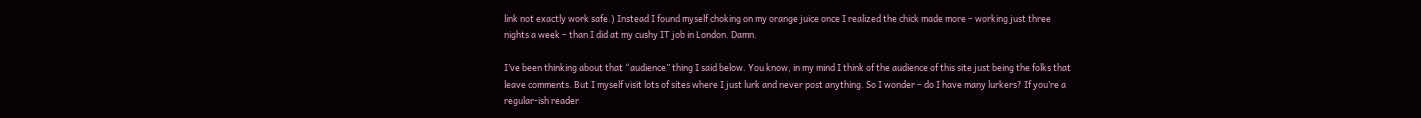link not exactly work safe.) Instead I found myself choking on my orange juice once I realized the chick made more – working just three nights a week – than I did at my cushy IT job in London. Damn.

I’ve been thinking about that “audience” thing I said below. You know, in my mind I think of the audience of this site just being the folks that leave comments. But I myself visit lots of sites where I just lurk and never post anything. So I wonder – do I have many lurkers? If you’re a regular-ish reader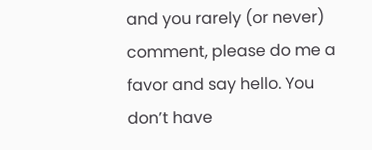and you rarely (or never) comment, please do me a favor and say hello. You don’t have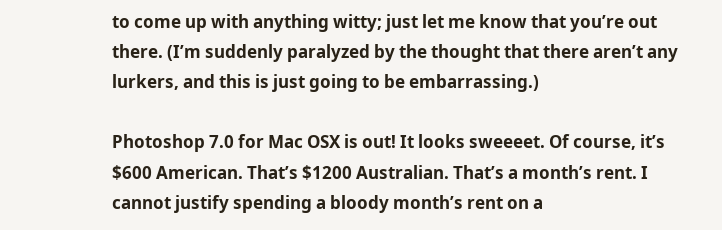to come up with anything witty; just let me know that you’re out there. (I’m suddenly paralyzed by the thought that there aren’t any lurkers, and this is just going to be embarrassing.)

Photoshop 7.0 for Mac OSX is out! It looks sweeeet. Of course, it’s $600 American. That’s $1200 Australian. That’s a month’s rent. I cannot justify spending a bloody month’s rent on a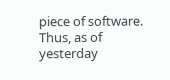piece of software. Thus, as of yesterday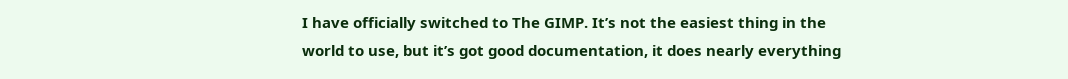I have officially switched to The GIMP. It’s not the easiest thing in the world to use, but it’s got good documentation, it does nearly everything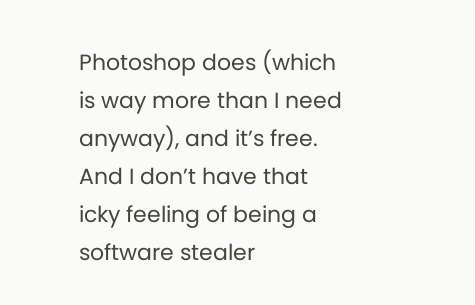Photoshop does (which is way more than I need anyway), and it’s free. And I don’t have that icky feeling of being a software stealer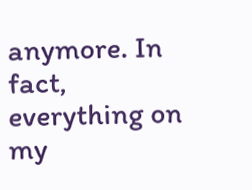anymore. In fact, everything on my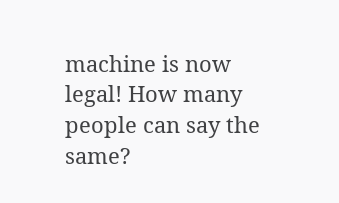machine is now legal! How many people can say the same?